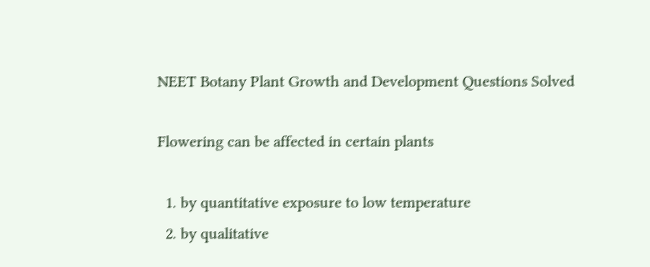NEET Botany Plant Growth and Development Questions Solved

Flowering can be affected in certain plants

  1. by quantitative exposure to low temperature
  2. by qualitative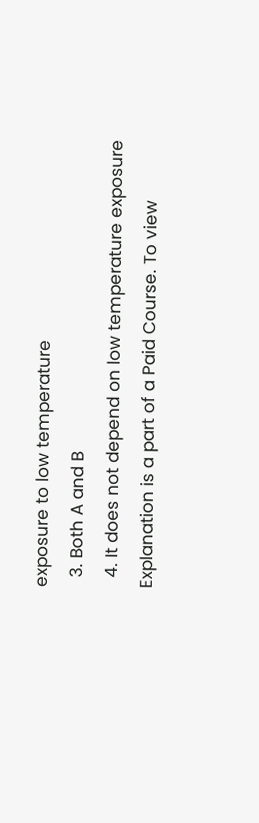exposure to low temperature
  3. Both A and B
  4. It does not depend on low temperature exposure
Explanation is a part of a Paid Course. To view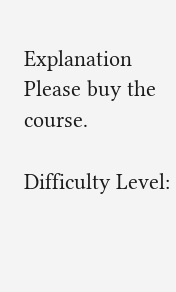Explanation Please buy the course.

Difficulty Level: